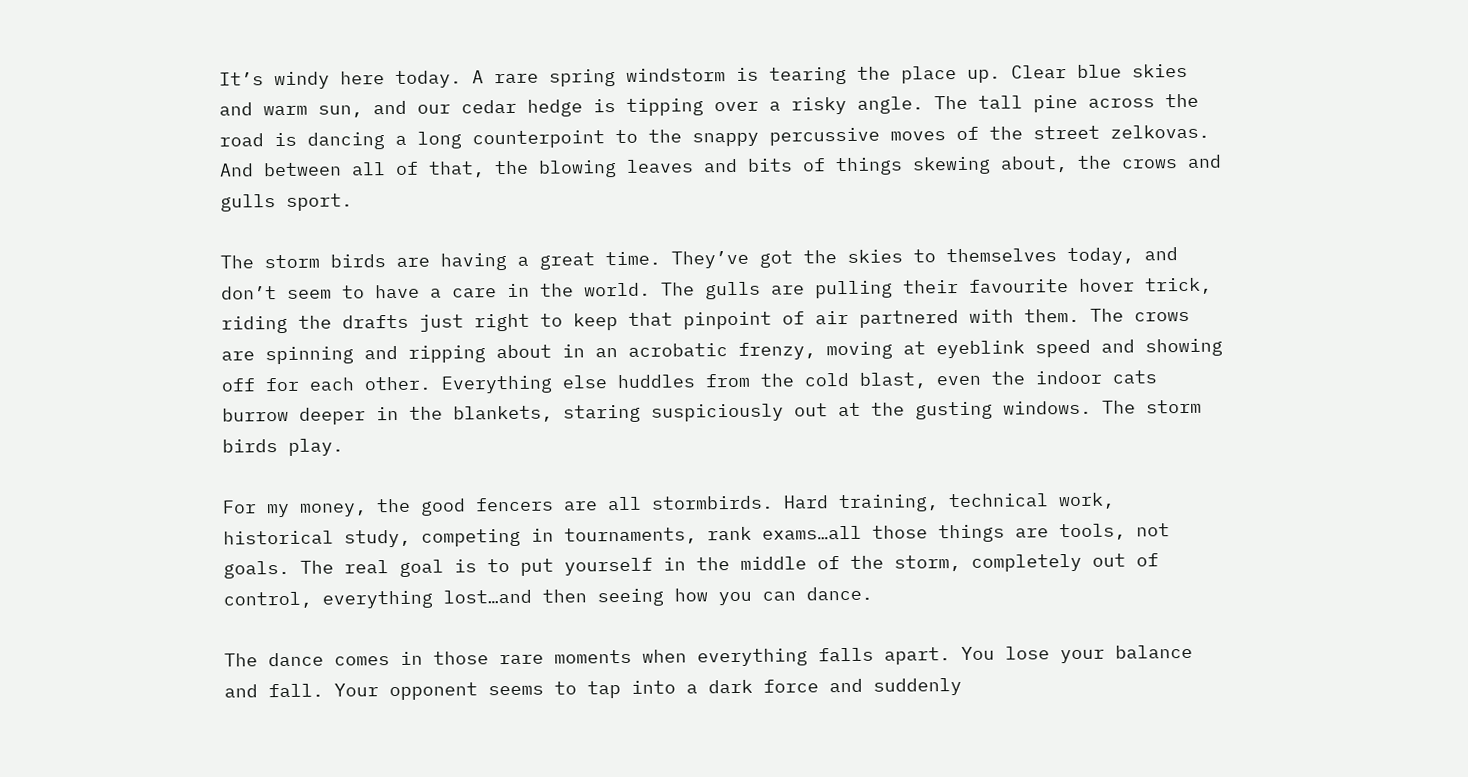It’s windy here today. A rare spring windstorm is tearing the place up. Clear blue skies and warm sun, and our cedar hedge is tipping over a risky angle. The tall pine across the road is dancing a long counterpoint to the snappy percussive moves of the street zelkovas. And between all of that, the blowing leaves and bits of things skewing about, the crows and gulls sport.

The storm birds are having a great time. They’ve got the skies to themselves today, and don’t seem to have a care in the world. The gulls are pulling their favourite hover trick, riding the drafts just right to keep that pinpoint of air partnered with them. The crows are spinning and ripping about in an acrobatic frenzy, moving at eyeblink speed and showing off for each other. Everything else huddles from the cold blast, even the indoor cats burrow deeper in the blankets, staring suspiciously out at the gusting windows. The storm birds play.

For my money, the good fencers are all stormbirds. Hard training, technical work, historical study, competing in tournaments, rank exams…all those things are tools, not goals. The real goal is to put yourself in the middle of the storm, completely out of control, everything lost…and then seeing how you can dance.

The dance comes in those rare moments when everything falls apart. You lose your balance and fall. Your opponent seems to tap into a dark force and suddenly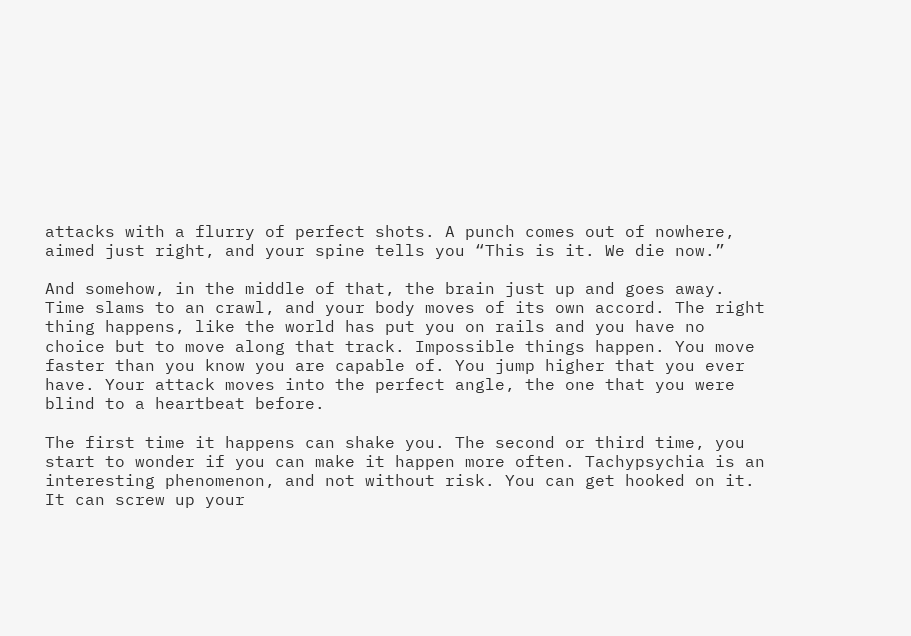attacks with a flurry of perfect shots. A punch comes out of nowhere, aimed just right, and your spine tells you “This is it. We die now.”

And somehow, in the middle of that, the brain just up and goes away. Time slams to an crawl, and your body moves of its own accord. The right thing happens, like the world has put you on rails and you have no choice but to move along that track. Impossible things happen. You move faster than you know you are capable of. You jump higher that you ever have. Your attack moves into the perfect angle, the one that you were blind to a heartbeat before.

The first time it happens can shake you. The second or third time, you start to wonder if you can make it happen more often. Tachypsychia is an interesting phenomenon, and not without risk. You can get hooked on it. It can screw up your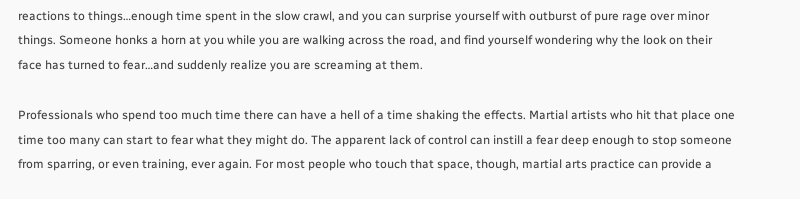reactions to things…enough time spent in the slow crawl, and you can surprise yourself with outburst of pure rage over minor things. Someone honks a horn at you while you are walking across the road, and find yourself wondering why the look on their face has turned to fear…and suddenly realize you are screaming at them.

Professionals who spend too much time there can have a hell of a time shaking the effects. Martial artists who hit that place one time too many can start to fear what they might do. The apparent lack of control can instill a fear deep enough to stop someone from sparring, or even training, ever again. For most people who touch that space, though, martial arts practice can provide a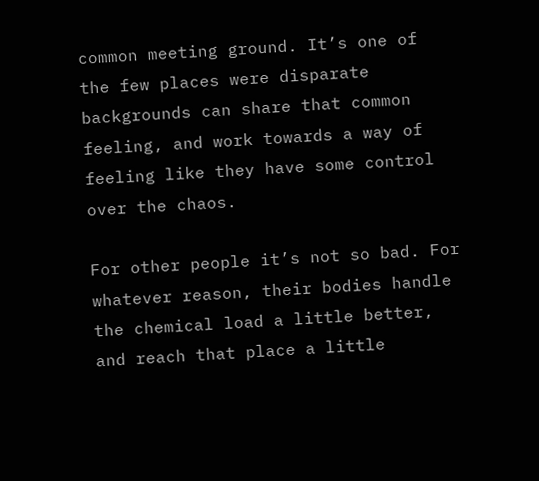common meeting ground. It’s one of the few places were disparate backgrounds can share that common feeling, and work towards a way of feeling like they have some control over the chaos.

For other people it’s not so bad. For whatever reason, their bodies handle the chemical load a little better, and reach that place a little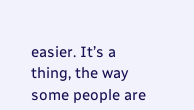easier. It’s a thing, the way some people are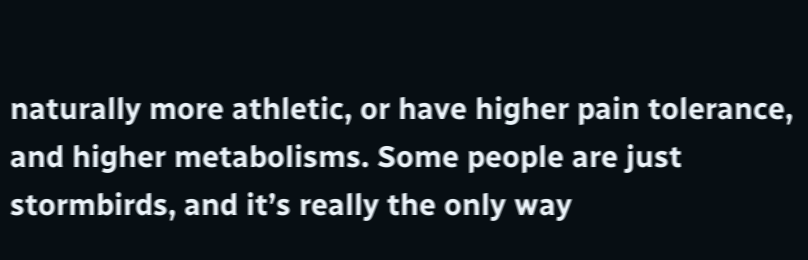naturally more athletic, or have higher pain tolerance, and higher metabolisms. Some people are just stormbirds, and it’s really the only way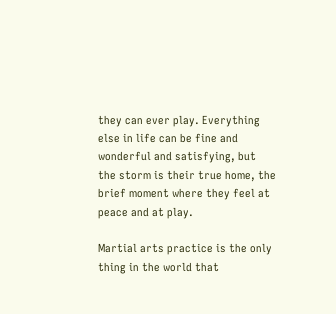they can ever play. Everything else in life can be fine and wonderful and satisfying, but the storm is their true home, the brief moment where they feel at peace and at play.

Martial arts practice is the only thing in the world that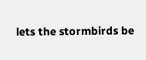lets the stormbirds be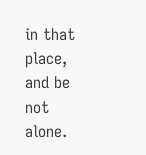in that place, and be not alone.